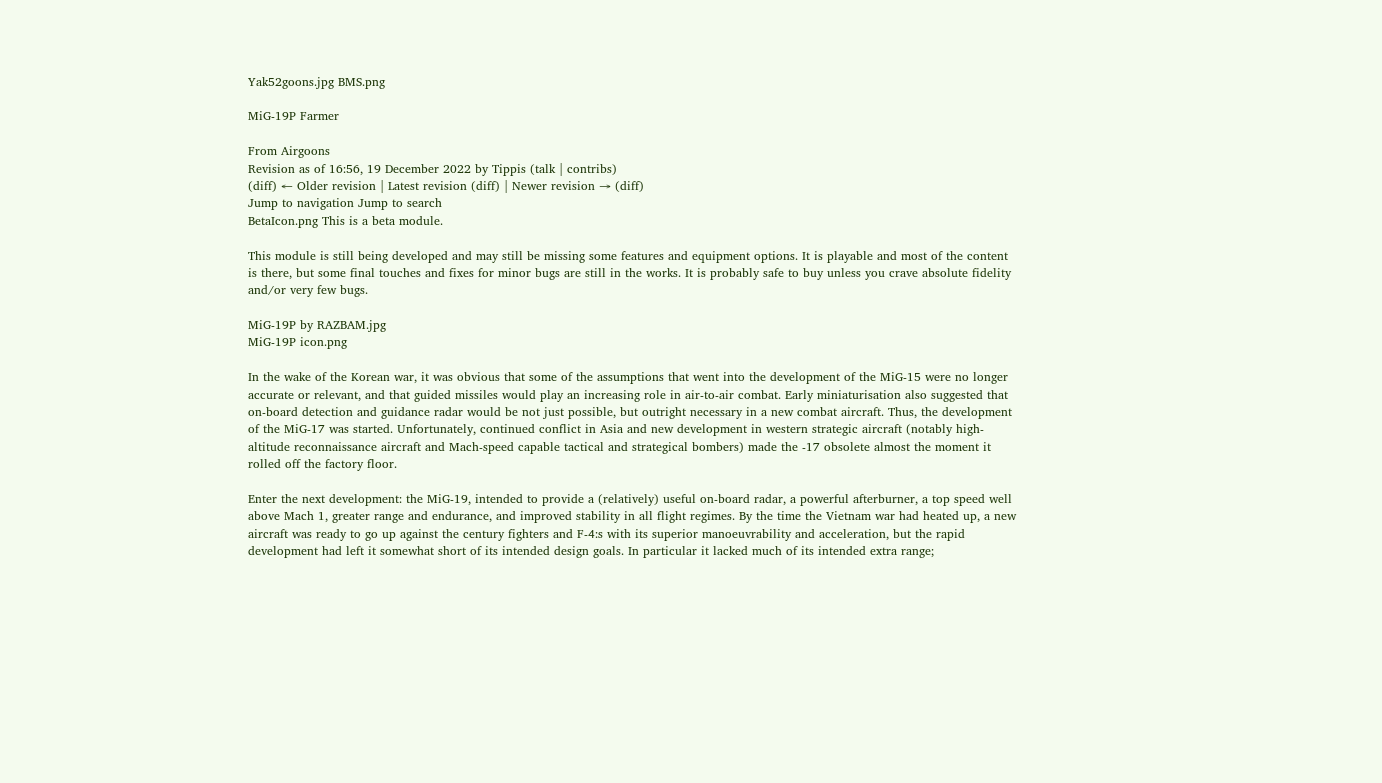Yak52goons.jpg BMS.png

MiG-19P Farmer

From Airgoons
Revision as of 16:56, 19 December 2022 by Tippis (talk | contribs)
(diff) ← Older revision | Latest revision (diff) | Newer revision → (diff)
Jump to navigation Jump to search
BetaIcon.png This is a beta module.

This module is still being developed and may still be missing some features and equipment options. It is playable and most of the content is there, but some final touches and fixes for minor bugs are still in the works. It is probably safe to buy unless you crave absolute fidelity and/or very few bugs.

MiG-19P by RAZBAM.jpg
MiG-19P icon.png

In the wake of the Korean war, it was obvious that some of the assumptions that went into the development of the MiG-15 were no longer accurate or relevant, and that guided missiles would play an increasing role in air-to-air combat. Early miniaturisation also suggested that on-board detection and guidance radar would be not just possible, but outright necessary in a new combat aircraft. Thus, the development of the MiG-17 was started. Unfortunately, continued conflict in Asia and new development in western strategic aircraft (notably high-altitude reconnaissance aircraft and Mach-speed capable tactical and strategical bombers) made the -17 obsolete almost the moment it rolled off the factory floor.

Enter the next development: the MiG-19, intended to provide a (relatively) useful on-board radar, a powerful afterburner, a top speed well above Mach 1, greater range and endurance, and improved stability in all flight regimes. By the time the Vietnam war had heated up, a new aircraft was ready to go up against the century fighters and F-4:s with its superior manoeuvrability and acceleration, but the rapid development had left it somewhat short of its intended design goals. In particular it lacked much of its intended extra range;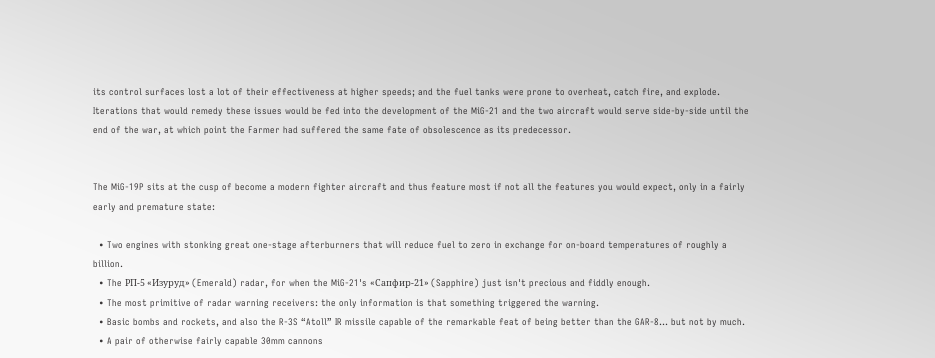its control surfaces lost a lot of their effectiveness at higher speeds; and the fuel tanks were prone to overheat, catch fire, and explode. Iterations that would remedy these issues would be fed into the development of the MiG-21 and the two aircraft would serve side-by-side until the end of the war, at which point the Farmer had suffered the same fate of obsolescence as its predecessor.


The MiG-19P sits at the cusp of become a modern fighter aircraft and thus feature most if not all the features you would expect, only in a fairly early and premature state:

  • Two engines with stonking great one-stage afterburners that will reduce fuel to zero in exchange for on-board temperatures of roughly a billion.
  • The РП-5 «Изуруд» (Emerald) radar, for when the MiG-21's «Сапфир-21» (Sapphire) just isn't precious and fiddly enough.
  • The most primitive of radar warning receivers: the only information is that something triggered the warning.
  • Basic bombs and rockets, and also the R-3S “Atoll” IR missile capable of the remarkable feat of being better than the GAR-8… but not by much.
  • A pair of otherwise fairly capable 30mm cannons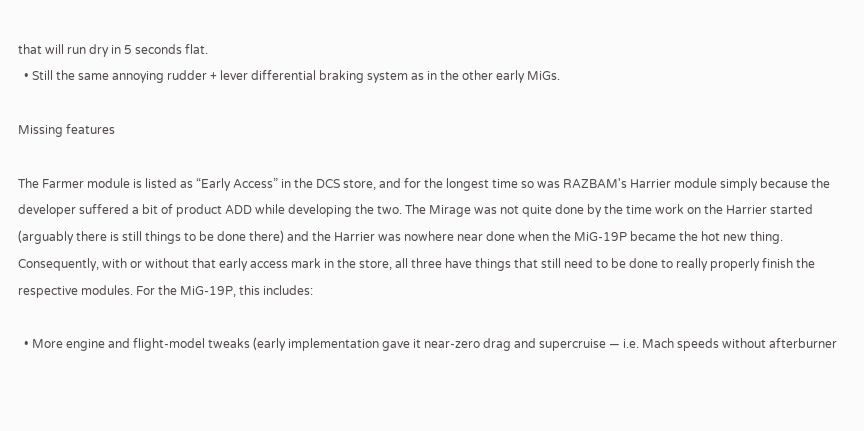that will run dry in 5 seconds flat.
  • Still the same annoying rudder + lever differential braking system as in the other early MiGs.

Missing features

The Farmer module is listed as “Early Access” in the DCS store, and for the longest time so was RAZBAM's Harrier module simply because the developer suffered a bit of product ADD while developing the two. The Mirage was not quite done by the time work on the Harrier started (arguably there is still things to be done there) and the Harrier was nowhere near done when the MiG-19P became the hot new thing. Consequently, with or without that early access mark in the store, all three have things that still need to be done to really properly finish the respective modules. For the MiG-19P, this includes:

  • More engine and flight-model tweaks (early implementation gave it near-zero drag and supercruise — i.e. Mach speeds without afterburner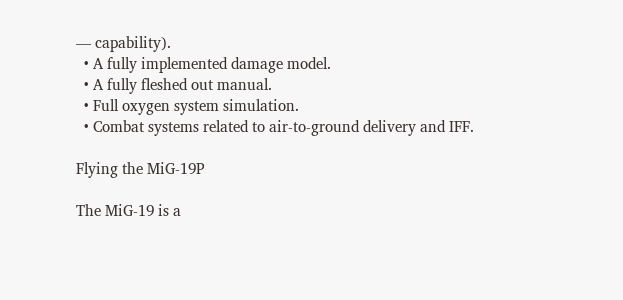— capability).
  • A fully implemented damage model.
  • A fully fleshed out manual.
  • Full oxygen system simulation.
  • Combat systems related to air-to-ground delivery and IFF.

Flying the MiG-19P

The MiG-19 is a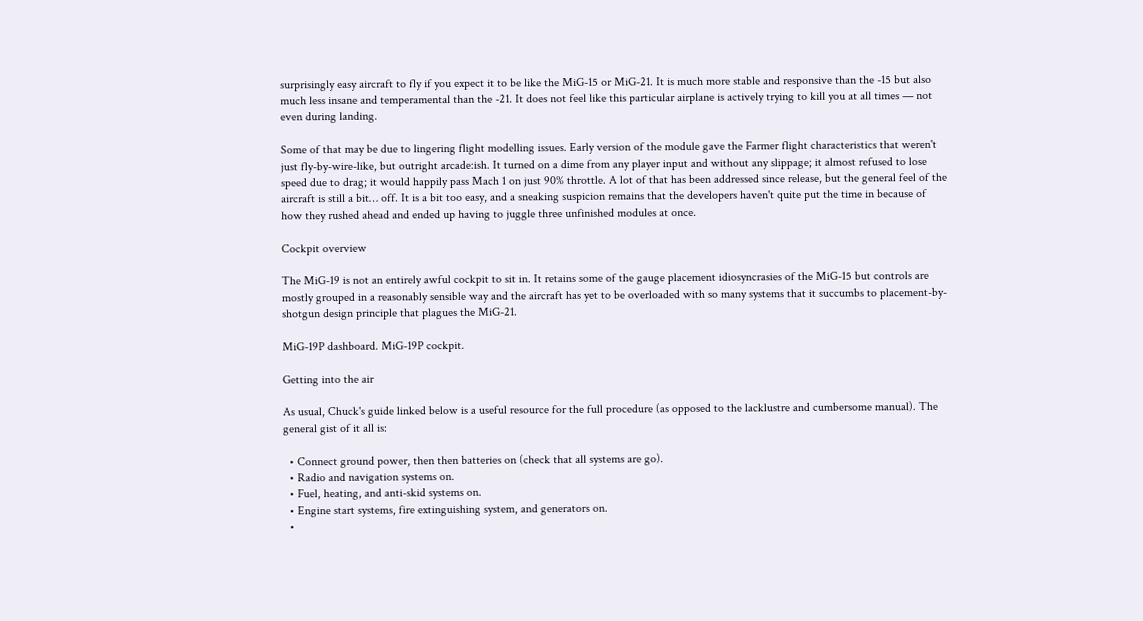surprisingly easy aircraft to fly if you expect it to be like the MiG-15 or MiG-21. It is much more stable and responsive than the -15 but also much less insane and temperamental than the -21. It does not feel like this particular airplane is actively trying to kill you at all times — not even during landing.

Some of that may be due to lingering flight modelling issues. Early version of the module gave the Farmer flight characteristics that weren't just fly-by-wire-like, but outright arcade:ish. It turned on a dime from any player input and without any slippage; it almost refused to lose speed due to drag; it would happily pass Mach 1 on just 90% throttle. A lot of that has been addressed since release, but the general feel of the aircraft is still a bit… off. It is a bit too easy, and a sneaking suspicion remains that the developers haven't quite put the time in because of how they rushed ahead and ended up having to juggle three unfinished modules at once.

Cockpit overview

The MiG-19 is not an entirely awful cockpit to sit in. It retains some of the gauge placement idiosyncrasies of the MiG-15 but controls are mostly grouped in a reasonably sensible way and the aircraft has yet to be overloaded with so many systems that it succumbs to placement-by-shotgun design principle that plagues the MiG-21.

MiG-19P dashboard. MiG-19P cockpit.

Getting into the air

As usual, Chuck's guide linked below is a useful resource for the full procedure (as opposed to the lacklustre and cumbersome manual). The general gist of it all is:

  • Connect ground power, then then batteries on (check that all systems are go).
  • Radio and navigation systems on.
  • Fuel, heating, and anti-skid systems on.
  • Engine start systems, fire extinguishing system, and generators on.
  •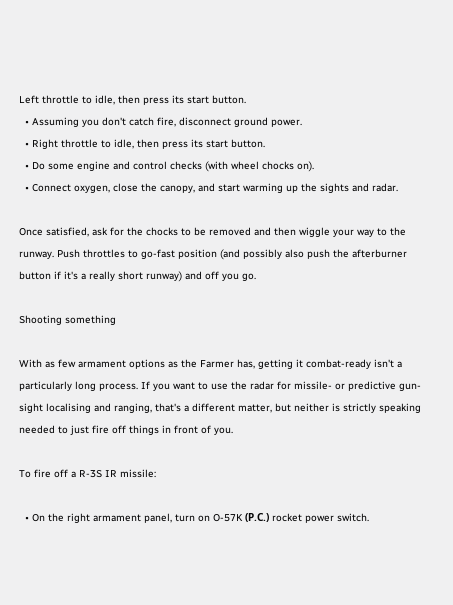Left throttle to idle, then press its start button.
  • Assuming you don't catch fire, disconnect ground power.
  • Right throttle to idle, then press its start button.
  • Do some engine and control checks (with wheel chocks on).
  • Connect oxygen, close the canopy, and start warming up the sights and radar.

Once satisfied, ask for the chocks to be removed and then wiggle your way to the runway. Push throttles to go-fast position (and possibly also push the afterburner button if it's a really short runway) and off you go.

Shooting something

With as few armament options as the Farmer has, getting it combat-ready isn't a particularly long process. If you want to use the radar for missile- or predictive gun-sight localising and ranging, that's a different matter, but neither is strictly speaking needed to just fire off things in front of you.

To fire off a R-3S IR missile:

  • On the right armament panel, turn on O-57K (Р.С.) rocket power switch.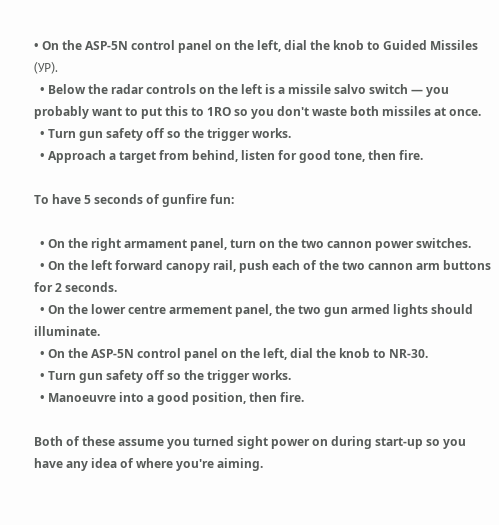• On the ASP-5N control panel on the left, dial the knob to Guided Missiles (УР).
  • Below the radar controls on the left is a missile salvo switch — you probably want to put this to 1RO so you don't waste both missiles at once.
  • Turn gun safety off so the trigger works.
  • Approach a target from behind, listen for good tone, then fire.

To have 5 seconds of gunfire fun:

  • On the right armament panel, turn on the two cannon power switches.
  • On the left forward canopy rail, push each of the two cannon arm buttons for 2 seconds.
  • On the lower centre armement panel, the two gun armed lights should illuminate.
  • On the ASP-5N control panel on the left, dial the knob to NR-30.
  • Turn gun safety off so the trigger works.
  • Manoeuvre into a good position, then fire.

Both of these assume you turned sight power on during start-up so you have any idea of where you're aiming.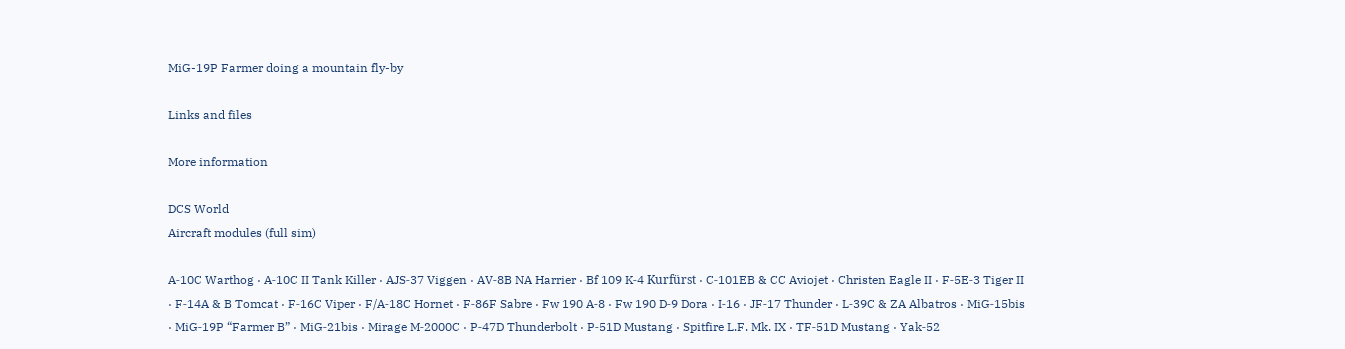MiG-19P Farmer doing a mountain fly-by

Links and files

More information

DCS World
Aircraft modules (full sim)

A‑10C Warthog · A‑10C II Tank Killer · AJS‑37 Viggen · AV‑8B NA Harrier · Bf 109 K‑4 Kurfürst · C‑101EB & CC Aviojet · Christen Eagle II · F‑5E‑3 Tiger II · F‑14A & B Tomcat · F‑16C Viper · F/A‑18C Hornet · F‑86F Sabre · Fw 190 A‑8 · Fw 190 D‑9 Dora · I‑16 · JF‑17 Thunder · L‑39C & ZA Albatros · MiG‑15bis · MiG‑19P “Farmer B” · MiG‑21bis · Mirage M‑2000C · P‑47D Thunderbolt · P‑51D Mustang · Spitfire L.F. Mk. IX · TF‑51D Mustang · Yak‑52